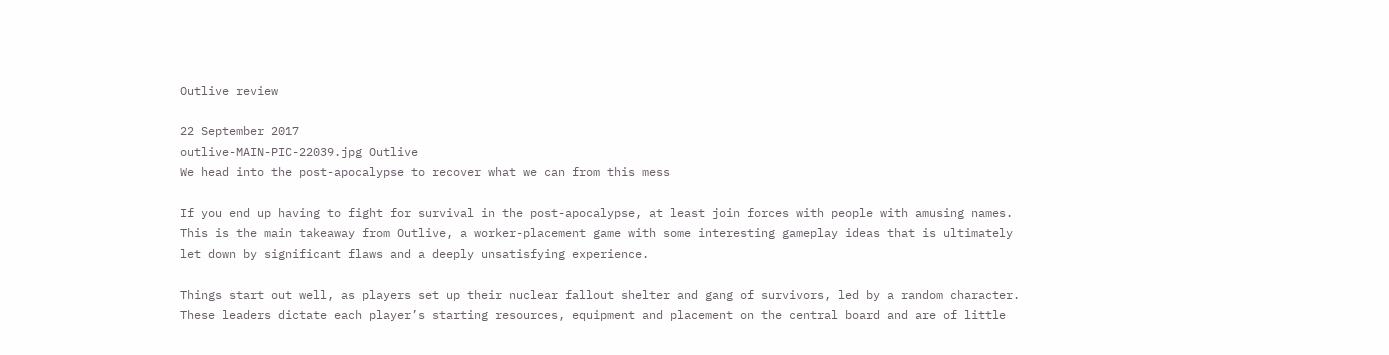Outlive review

22 September 2017
outlive-MAIN-PIC-22039.jpg Outlive
We head into the post-apocalypse to recover what we can from this mess

If you end up having to fight for survival in the post-apocalypse, at least join forces with people with amusing names. This is the main takeaway from Outlive, a worker-placement game with some interesting gameplay ideas that is ultimately let down by significant flaws and a deeply unsatisfying experience.

Things start out well, as players set up their nuclear fallout shelter and gang of survivors, led by a random character. These leaders dictate each player’s starting resources, equipment and placement on the central board and are of little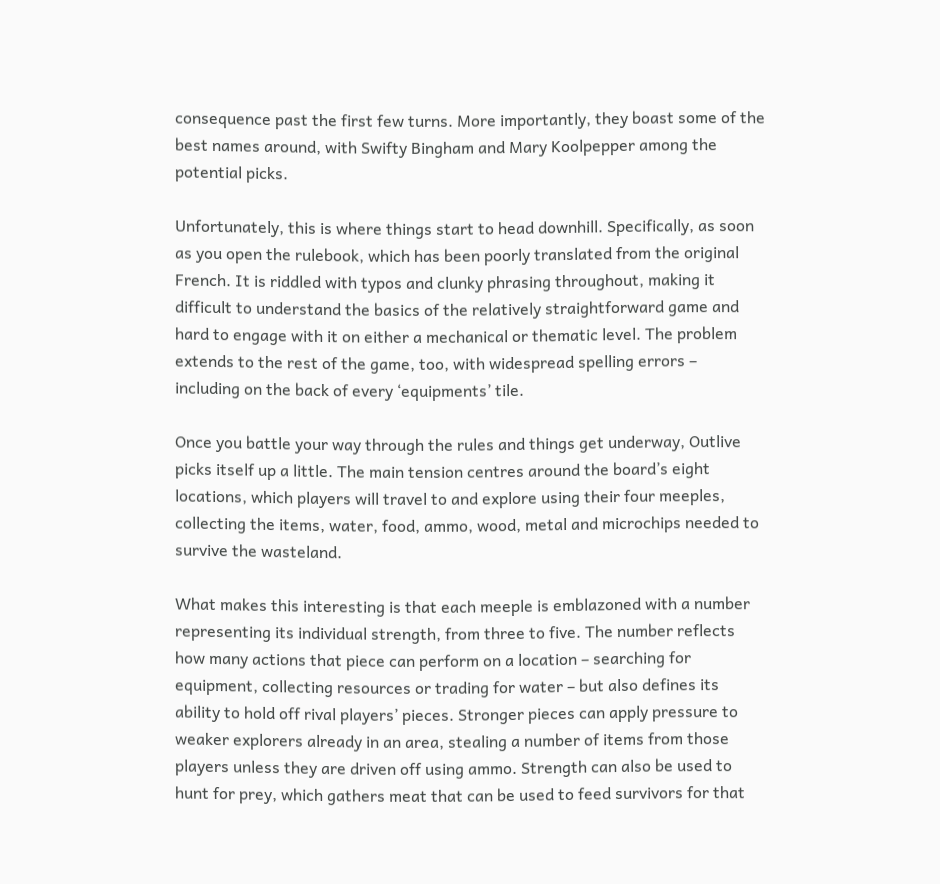consequence past the first few turns. More importantly, they boast some of the best names around, with Swifty Bingham and Mary Koolpepper among the potential picks.

Unfortunately, this is where things start to head downhill. Specifically, as soon as you open the rulebook, which has been poorly translated from the original French. It is riddled with typos and clunky phrasing throughout, making it difficult to understand the basics of the relatively straightforward game and hard to engage with it on either a mechanical or thematic level. The problem extends to the rest of the game, too, with widespread spelling errors – including on the back of every ‘equipments’ tile.

Once you battle your way through the rules and things get underway, Outlive picks itself up a little. The main tension centres around the board’s eight locations, which players will travel to and explore using their four meeples, collecting the items, water, food, ammo, wood, metal and microchips needed to survive the wasteland.

What makes this interesting is that each meeple is emblazoned with a number representing its individual strength, from three to five. The number reflects how many actions that piece can perform on a location – searching for equipment, collecting resources or trading for water – but also defines its ability to hold off rival players’ pieces. Stronger pieces can apply pressure to weaker explorers already in an area, stealing a number of items from those players unless they are driven off using ammo. Strength can also be used to hunt for prey, which gathers meat that can be used to feed survivors for that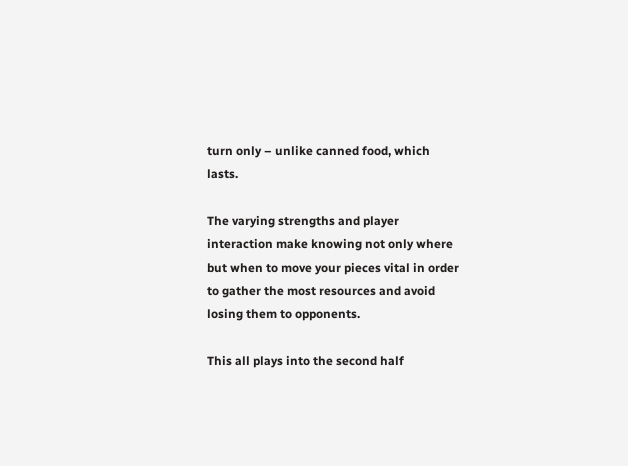turn only – unlike canned food, which lasts.

The varying strengths and player interaction make knowing not only where but when to move your pieces vital in order to gather the most resources and avoid losing them to opponents.

This all plays into the second half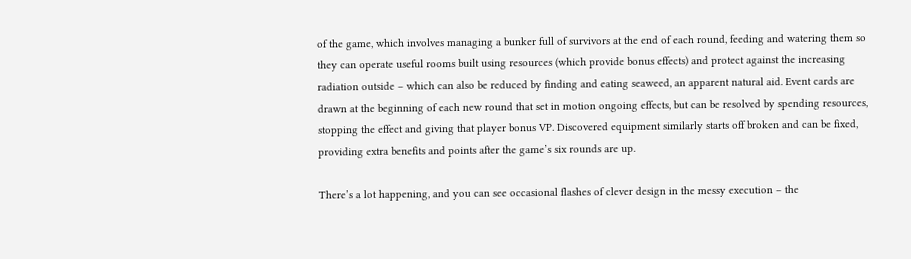of the game, which involves managing a bunker full of survivors at the end of each round, feeding and watering them so they can operate useful rooms built using resources (which provide bonus effects) and protect against the increasing radiation outside – which can also be reduced by finding and eating seaweed, an apparent natural aid. Event cards are drawn at the beginning of each new round that set in motion ongoing effects, but can be resolved by spending resources, stopping the effect and giving that player bonus VP. Discovered equipment similarly starts off broken and can be fixed, providing extra benefits and points after the game’s six rounds are up.

There’s a lot happening, and you can see occasional flashes of clever design in the messy execution – the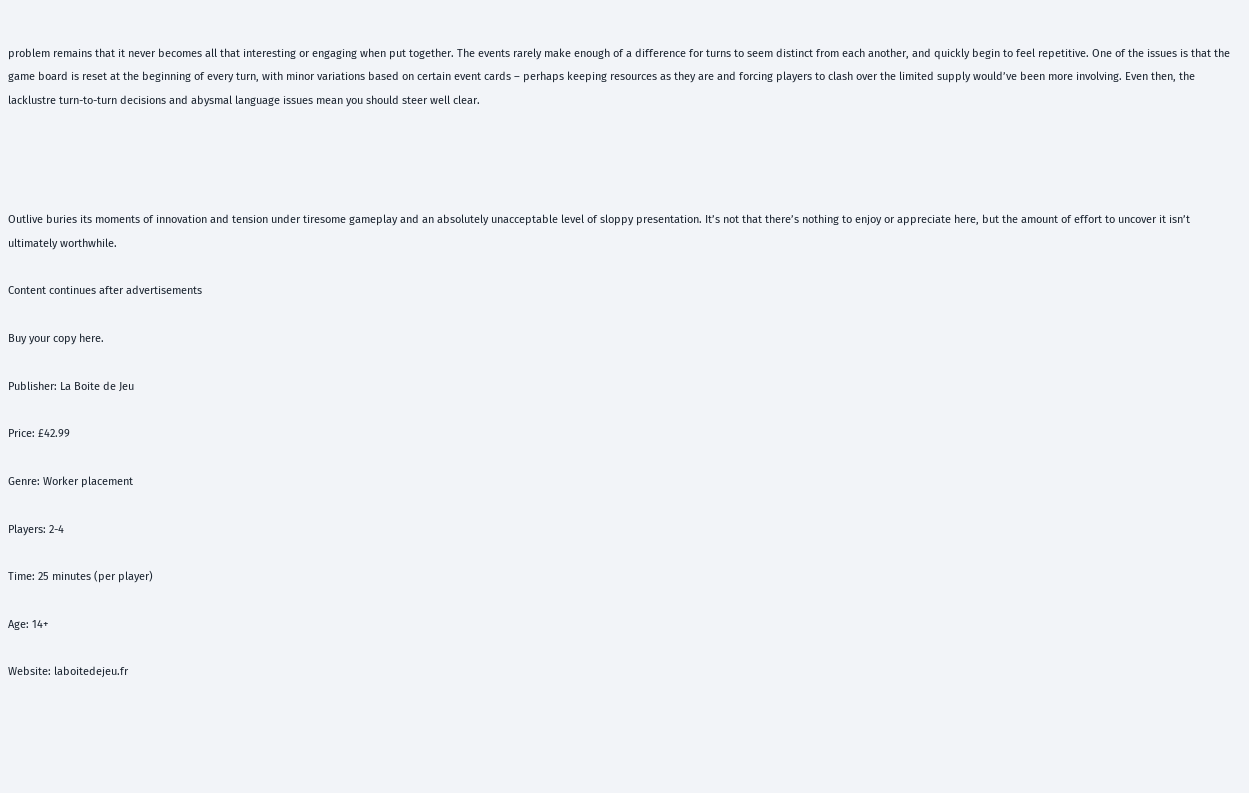problem remains that it never becomes all that interesting or engaging when put together. The events rarely make enough of a difference for turns to seem distinct from each another, and quickly begin to feel repetitive. One of the issues is that the game board is reset at the beginning of every turn, with minor variations based on certain event cards – perhaps keeping resources as they are and forcing players to clash over the limited supply would’ve been more involving. Even then, the lacklustre turn-to-turn decisions and abysmal language issues mean you should steer well clear.




Outlive buries its moments of innovation and tension under tiresome gameplay and an absolutely unacceptable level of sloppy presentation. It’s not that there’s nothing to enjoy or appreciate here, but the amount of effort to uncover it isn’t ultimately worthwhile.

Content continues after advertisements

Buy your copy here.

Publisher: La Boite de Jeu

Price: £42.99

Genre: Worker placement

Players: 2-4

Time: 25 minutes (per player)

Age: 14+

Website: laboitedejeu.fr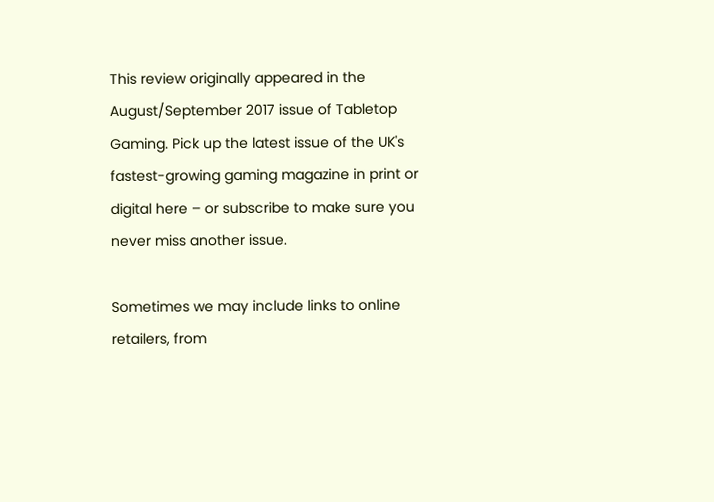This review originally appeared in the August/September 2017 issue of Tabletop Gaming. Pick up the latest issue of the UK's fastest-growing gaming magazine in print or digital here – or subscribe to make sure you never miss another issue.

Sometimes we may include links to online retailers, from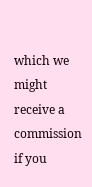which we might receive a commission if you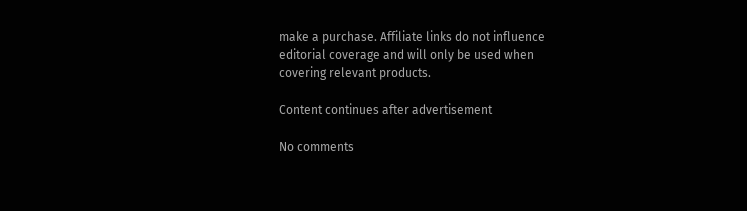make a purchase. Affiliate links do not influence editorial coverage and will only be used when covering relevant products.

Content continues after advertisement

No comments